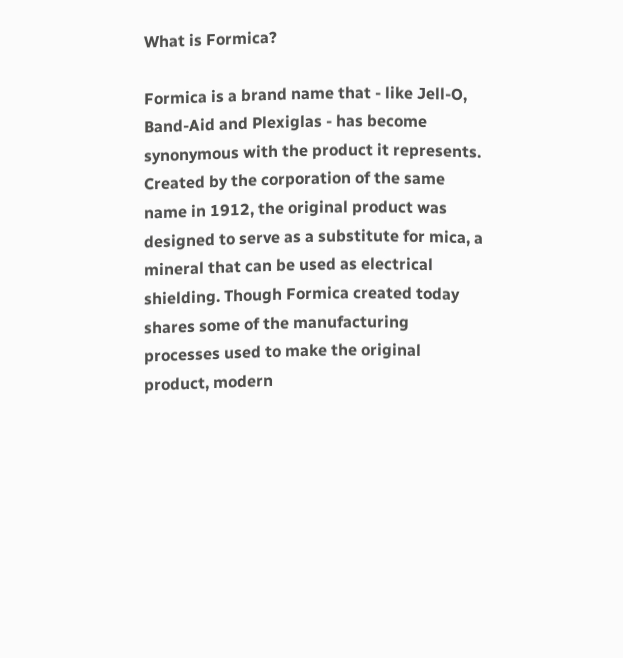What is Formica?

Formica is a brand name that - like Jell-O, Band-Aid and Plexiglas - has become synonymous with the product it represents. Created by the corporation of the same name in 1912, the original product was designed to serve as a substitute for mica, a mineral that can be used as electrical shielding. Though Formica created today shares some of the manufacturing processes used to make the original product, modern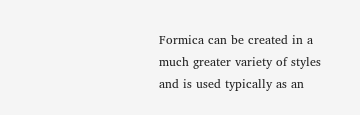Formica can be created in a much greater variety of styles and is used typically as an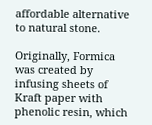affordable alternative to natural stone.

Originally, Formica was created by infusing sheets of Kraft paper with phenolic resin, which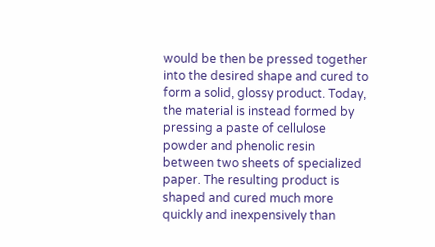would be then be pressed together into the desired shape and cured to form a solid, glossy product. Today, the material is instead formed by pressing a paste of cellulose powder and phenolic resin between two sheets of specialized paper. The resulting product is shaped and cured much more quickly and inexpensively than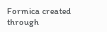Formica created through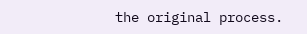the original process.